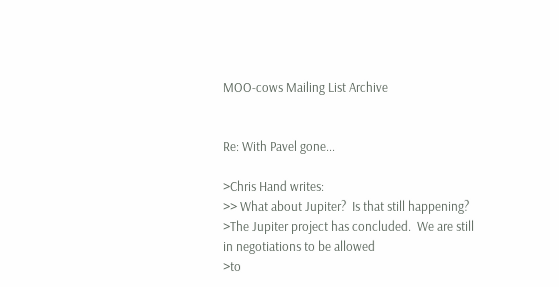MOO-cows Mailing List Archive


Re: With Pavel gone...

>Chris Hand writes:
>> What about Jupiter?  Is that still happening?
>The Jupiter project has concluded.  We are still in negotiations to be allowed
>to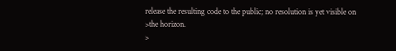release the resulting code to the public; no resolution is yet visible on
>the horizon.
>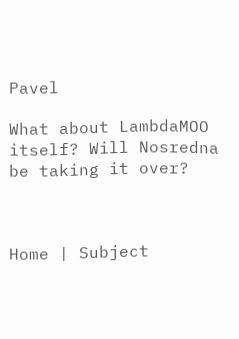Pavel

What about LambdaMOO itself? Will Nosredna be taking it over?



Home | Subject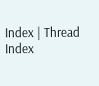Index | Thread Index